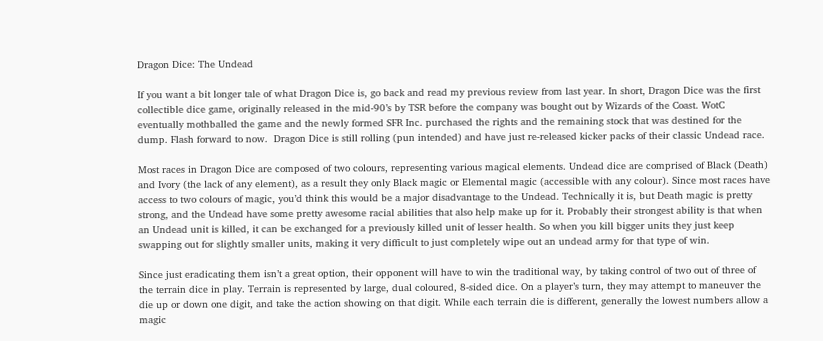Dragon Dice: The Undead

If you want a bit longer tale of what Dragon Dice is, go back and read my previous review from last year. In short, Dragon Dice was the first collectible dice game, originally released in the mid-90’s by TSR before the company was bought out by Wizards of the Coast. WotC eventually mothballed the game and the newly formed SFR Inc. purchased the rights and the remaining stock that was destined for the dump. Flash forward to now.  Dragon Dice is still rolling (pun intended) and have just re-released kicker packs of their classic Undead race.

Most races in Dragon Dice are composed of two colours, representing various magical elements. Undead dice are comprised of Black (Death) and Ivory (the lack of any element), as a result they only Black magic or Elemental magic (accessible with any colour). Since most races have access to two colours of magic, you’d think this would be a major disadvantage to the Undead. Technically it is, but Death magic is pretty strong, and the Undead have some pretty awesome racial abilities that also help make up for it. Probably their strongest ability is that when an Undead unit is killed, it can be exchanged for a previously killed unit of lesser health. So when you kill bigger units they just keep swapping out for slightly smaller units, making it very difficult to just completely wipe out an undead army for that type of win.

Since just eradicating them isn’t a great option, their opponent will have to win the traditional way, by taking control of two out of three of the terrain dice in play. Terrain is represented by large, dual coloured, 8-sided dice. On a player’s turn, they may attempt to maneuver the die up or down one digit, and take the action showing on that digit. While each terrain die is different, generally the lowest numbers allow a magic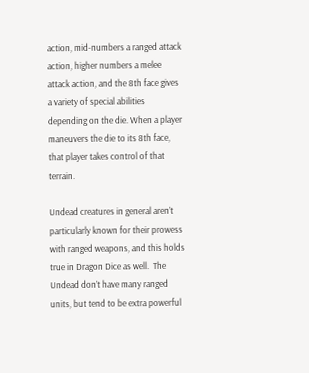action, mid-numbers a ranged attack action, higher numbers a melee attack action, and the 8th face gives a variety of special abilities depending on the die. When a player maneuvers the die to its 8th face, that player takes control of that terrain.

Undead creatures in general aren’t particularly known for their prowess with ranged weapons, and this holds true in Dragon Dice as well.  The Undead don’t have many ranged units, but tend to be extra powerful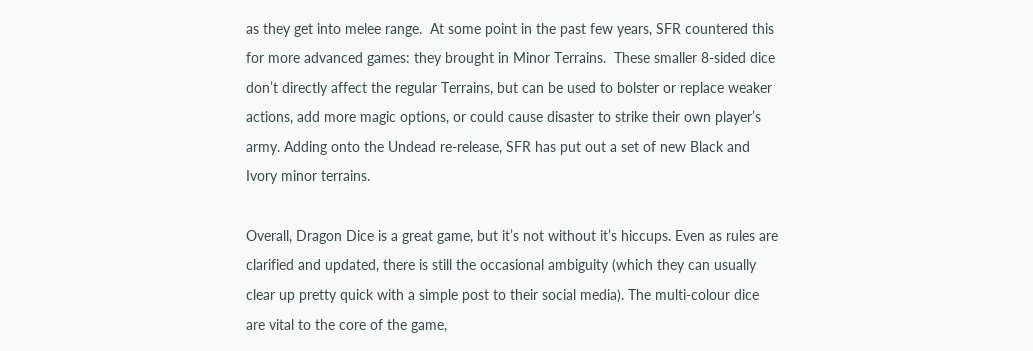as they get into melee range.  At some point in the past few years, SFR countered this for more advanced games: they brought in Minor Terrains.  These smaller 8-sided dice don’t directly affect the regular Terrains, but can be used to bolster or replace weaker actions, add more magic options, or could cause disaster to strike their own player’s army. Adding onto the Undead re-release, SFR has put out a set of new Black and Ivory minor terrains.

Overall, Dragon Dice is a great game, but it’s not without it’s hiccups. Even as rules are clarified and updated, there is still the occasional ambiguity (which they can usually clear up pretty quick with a simple post to their social media). The multi-colour dice are vital to the core of the game,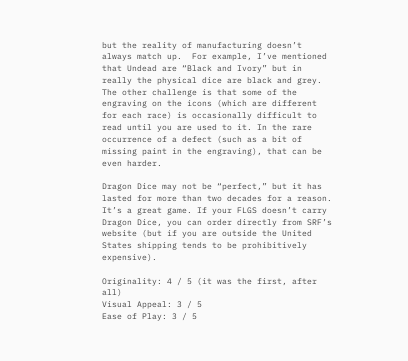but the reality of manufacturing doesn’t always match up.  For example, I’ve mentioned that Undead are “Black and Ivory” but in really the physical dice are black and grey. The other challenge is that some of the engraving on the icons (which are different for each race) is occasionally difficult to read until you are used to it. In the rare occurrence of a defect (such as a bit of missing paint in the engraving), that can be even harder.

Dragon Dice may not be “perfect,” but it has lasted for more than two decades for a reason. It’s a great game. If your FLGS doesn’t carry Dragon Dice, you can order directly from SRF’s website (but if you are outside the United States shipping tends to be prohibitively expensive).

Originality: 4 / 5 (it was the first, after all)
Visual Appeal: 3 / 5
Ease of Play: 3 / 5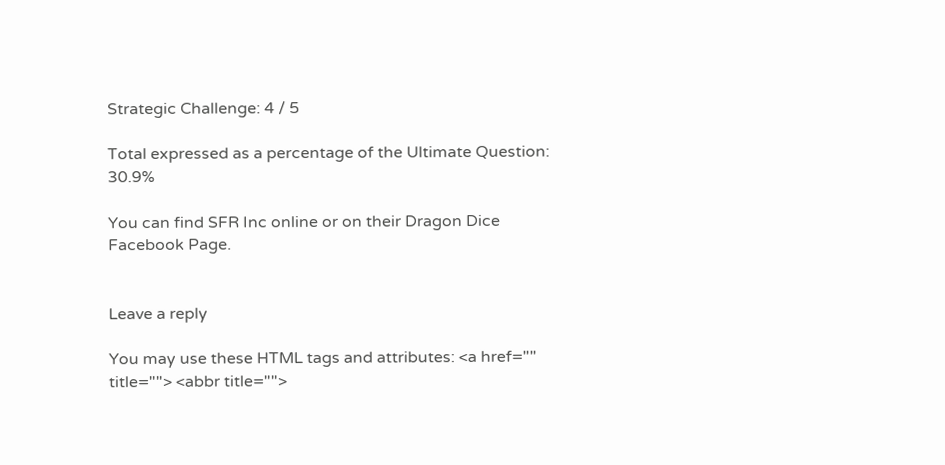Strategic Challenge: 4 / 5

Total expressed as a percentage of the Ultimate Question: 30.9%

You can find SFR Inc online or on their Dragon Dice Facebook Page.


Leave a reply

You may use these HTML tags and attributes: <a href="" title=""> <abbr title="">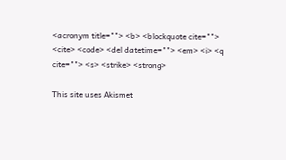<acronym title=""> <b> <blockquote cite=""> <cite> <code> <del datetime=""> <em> <i> <q cite=""> <s> <strike> <strong>

This site uses Akismet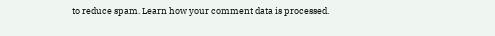to reduce spam. Learn how your comment data is processed.